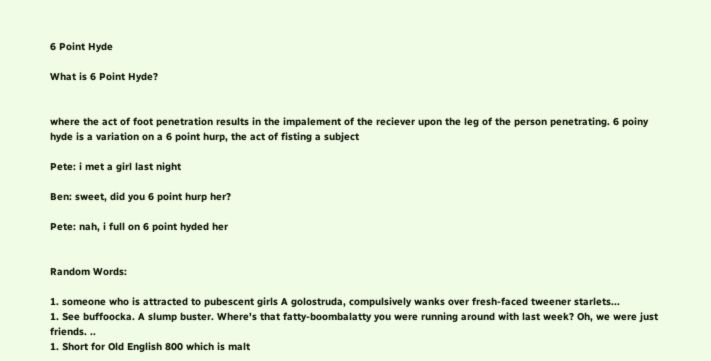6 Point Hyde

What is 6 Point Hyde?


where the act of foot penetration results in the impalement of the reciever upon the leg of the person penetrating. 6 poiny hyde is a variation on a 6 point hurp, the act of fisting a subject

Pete: i met a girl last night

Ben: sweet, did you 6 point hurp her?

Pete: nah, i full on 6 point hyded her


Random Words:

1. someone who is attracted to pubescent girls A golostruda, compulsively wanks over fresh-faced tweener starlets...
1. See buffoocka. A slump buster. Where's that fatty-boombalatty you were running around with last week? Oh, we were just friends. ..
1. Short for Old English 800 which is malt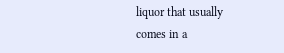liquor that usually comes in a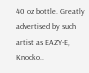40 oz bottle. Greatly advertised by such artist as EAZY-E, Knocko..